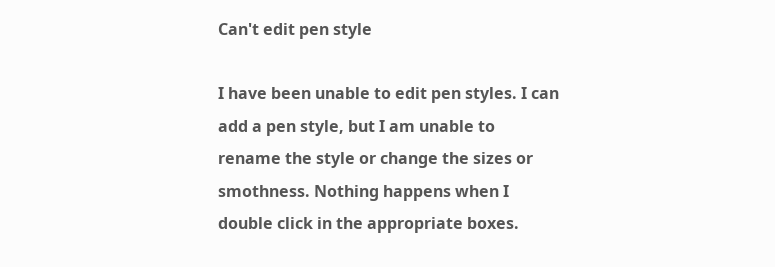Can't edit pen style

I have been unable to edit pen styles. I can add a pen style, but I am unable to rename the style or change the sizes or smothness. Nothing happens when I double click in the appropriate boxes.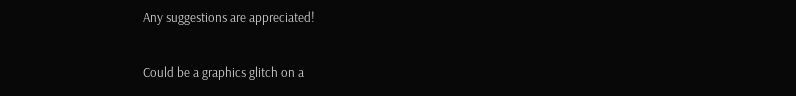Any suggestions are appreciated!

Could be a graphics glitch on a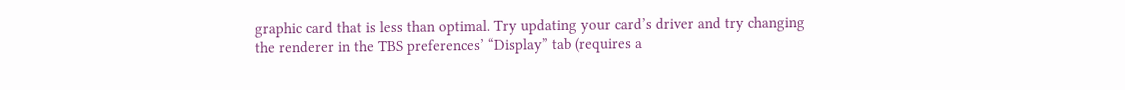graphic card that is less than optimal. Try updating your card’s driver and try changing the renderer in the TBS preferences’ “Display” tab (requires a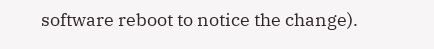software reboot to notice the change).